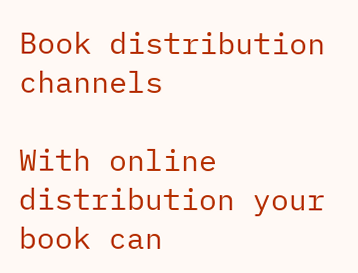Book distribution channels

With online distribution your book can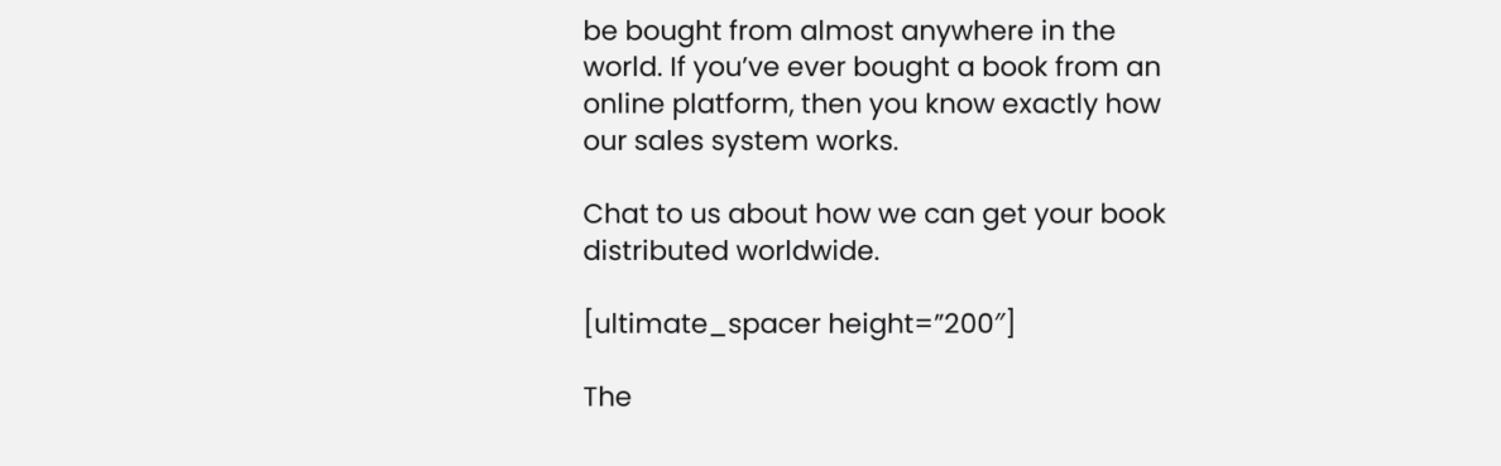be bought from almost anywhere in the world. If you’ve ever bought a book from an online platform, then you know exactly how our sales system works.

Chat to us about how we can get your book distributed worldwide.

[ultimate_spacer height=”200″]

The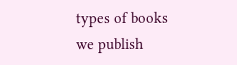types of books we publish